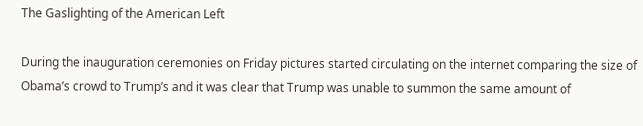The Gaslighting of the American Left

During the inauguration ceremonies on Friday pictures started circulating on the internet comparing the size of Obama’s crowd to Trump’s and it was clear that Trump was unable to summon the same amount of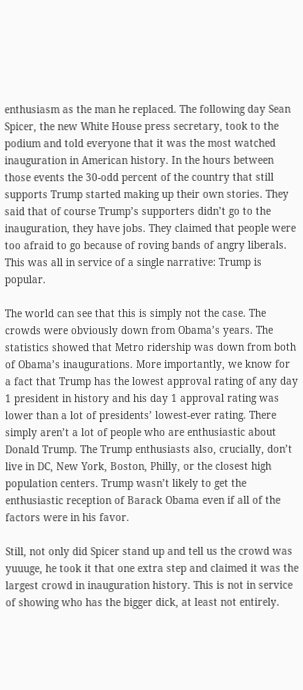enthusiasm as the man he replaced. The following day Sean Spicer, the new White House press secretary, took to the podium and told everyone that it was the most watched inauguration in American history. In the hours between those events the 30-odd percent of the country that still supports Trump started making up their own stories. They said that of course Trump’s supporters didn’t go to the inauguration, they have jobs. They claimed that people were too afraid to go because of roving bands of angry liberals. This was all in service of a single narrative: Trump is popular.

The world can see that this is simply not the case. The crowds were obviously down from Obama’s years. The statistics showed that Metro ridership was down from both of Obama’s inaugurations. More importantly, we know for a fact that Trump has the lowest approval rating of any day 1 president in history and his day 1 approval rating was lower than a lot of presidents’ lowest-ever rating. There simply aren’t a lot of people who are enthusiastic about Donald Trump. The Trump enthusiasts also, crucially, don’t live in DC, New York, Boston, Philly, or the closest high population centers. Trump wasn’t likely to get the enthusiastic reception of Barack Obama even if all of the factors were in his favor.

Still, not only did Spicer stand up and tell us the crowd was yuuuge, he took it that one extra step and claimed it was the largest crowd in inauguration history. This is not in service of showing who has the bigger dick, at least not entirely.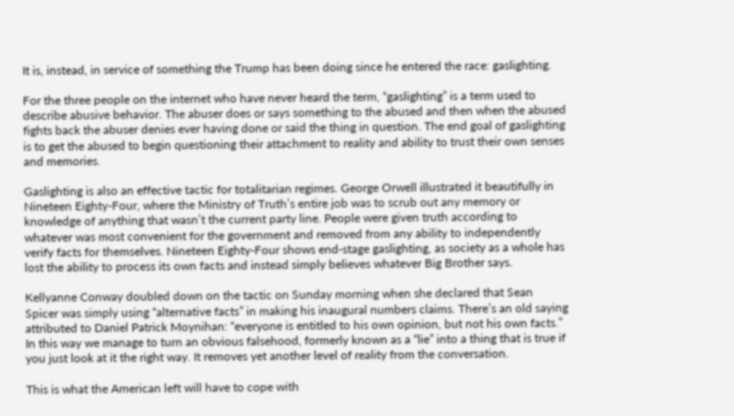It is, instead, in service of something the Trump has been doing since he entered the race: gaslighting.

For the three people on the internet who have never heard the term, “gaslighting” is a term used to describe abusive behavior. The abuser does or says something to the abused and then when the abused fights back the abuser denies ever having done or said the thing in question. The end goal of gaslighting is to get the abused to begin questioning their attachment to reality and ability to trust their own senses and memories.

Gaslighting is also an effective tactic for totalitarian regimes. George Orwell illustrated it beautifully in Nineteen Eighty-Four, where the Ministry of Truth’s entire job was to scrub out any memory or knowledge of anything that wasn’t the current party line. People were given truth according to whatever was most convenient for the government and removed from any ability to independently verify facts for themselves. Nineteen Eighty-Four shows end-stage gaslighting, as society as a whole has lost the ability to process its own facts and instead simply believes whatever Big Brother says.

Kellyanne Conway doubled down on the tactic on Sunday morning when she declared that Sean Spicer was simply using “alternative facts” in making his inaugural numbers claims. There’s an old saying attributed to Daniel Patrick Moynihan: “everyone is entitled to his own opinion, but not his own facts.” In this way we manage to turn an obvious falsehood, formerly known as a “lie” into a thing that is true if you just look at it the right way. It removes yet another level of reality from the conversation.

This is what the American left will have to cope with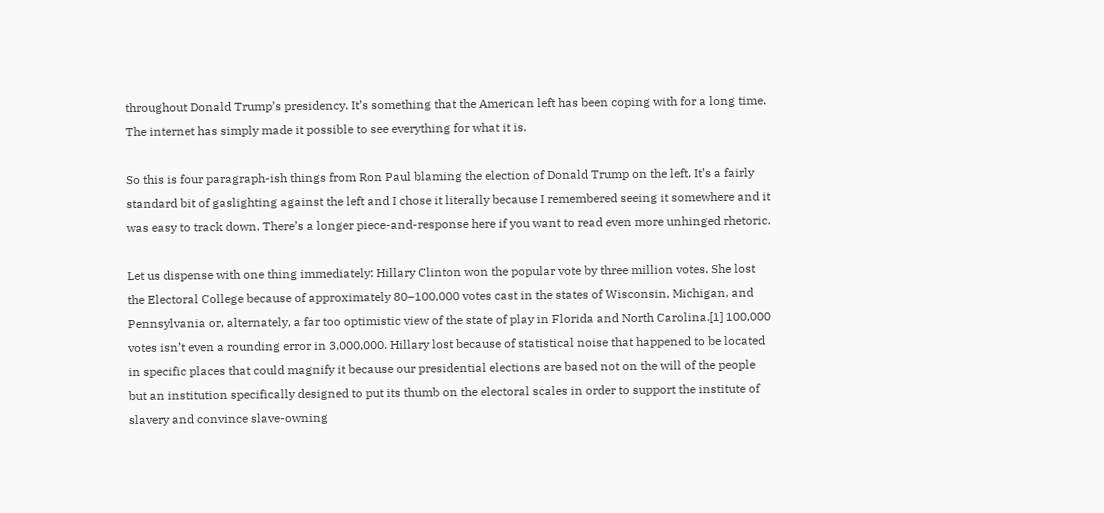throughout Donald Trump’s presidency. It’s something that the American left has been coping with for a long time. The internet has simply made it possible to see everything for what it is.

So this is four paragraph-ish things from Ron Paul blaming the election of Donald Trump on the left. It’s a fairly standard bit of gaslighting against the left and I chose it literally because I remembered seeing it somewhere and it was easy to track down. There’s a longer piece-and-response here if you want to read even more unhinged rhetoric.

Let us dispense with one thing immediately: Hillary Clinton won the popular vote by three million votes. She lost the Electoral College because of approximately 80–100,000 votes cast in the states of Wisconsin, Michigan, and Pennsylvania or, alternately, a far too optimistic view of the state of play in Florida and North Carolina.[1] 100,000 votes isn’t even a rounding error in 3,000,000. Hillary lost because of statistical noise that happened to be located in specific places that could magnify it because our presidential elections are based not on the will of the people but an institution specifically designed to put its thumb on the electoral scales in order to support the institute of slavery and convince slave-owning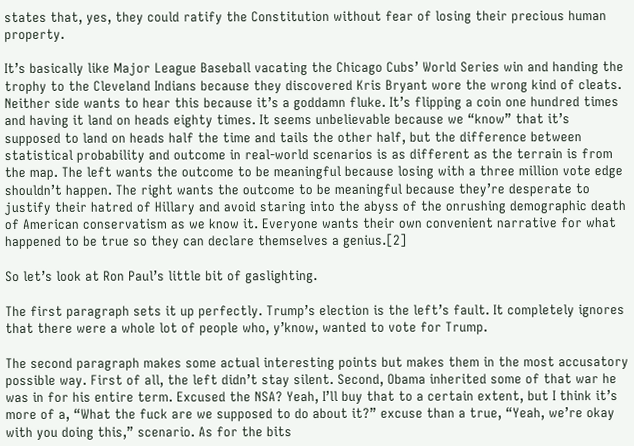states that, yes, they could ratify the Constitution without fear of losing their precious human property.

It’s basically like Major League Baseball vacating the Chicago Cubs’ World Series win and handing the trophy to the Cleveland Indians because they discovered Kris Bryant wore the wrong kind of cleats. Neither side wants to hear this because it’s a goddamn fluke. It’s flipping a coin one hundred times and having it land on heads eighty times. It seems unbelievable because we “know” that it’s supposed to land on heads half the time and tails the other half, but the difference between statistical probability and outcome in real-world scenarios is as different as the terrain is from the map. The left wants the outcome to be meaningful because losing with a three million vote edge shouldn’t happen. The right wants the outcome to be meaningful because they’re desperate to justify their hatred of Hillary and avoid staring into the abyss of the onrushing demographic death of American conservatism as we know it. Everyone wants their own convenient narrative for what happened to be true so they can declare themselves a genius.[2]

So let’s look at Ron Paul’s little bit of gaslighting.

The first paragraph sets it up perfectly. Trump’s election is the left’s fault. It completely ignores that there were a whole lot of people who, y’know, wanted to vote for Trump.

The second paragraph makes some actual interesting points but makes them in the most accusatory possible way. First of all, the left didn’t stay silent. Second, Obama inherited some of that war he was in for his entire term. Excused the NSA? Yeah, I’ll buy that to a certain extent, but I think it’s more of a, “What the fuck are we supposed to do about it?” excuse than a true, “Yeah, we’re okay with you doing this,” scenario. As for the bits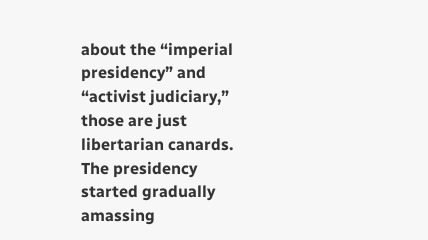about the “imperial presidency” and “activist judiciary,” those are just libertarian canards. The presidency started gradually amassing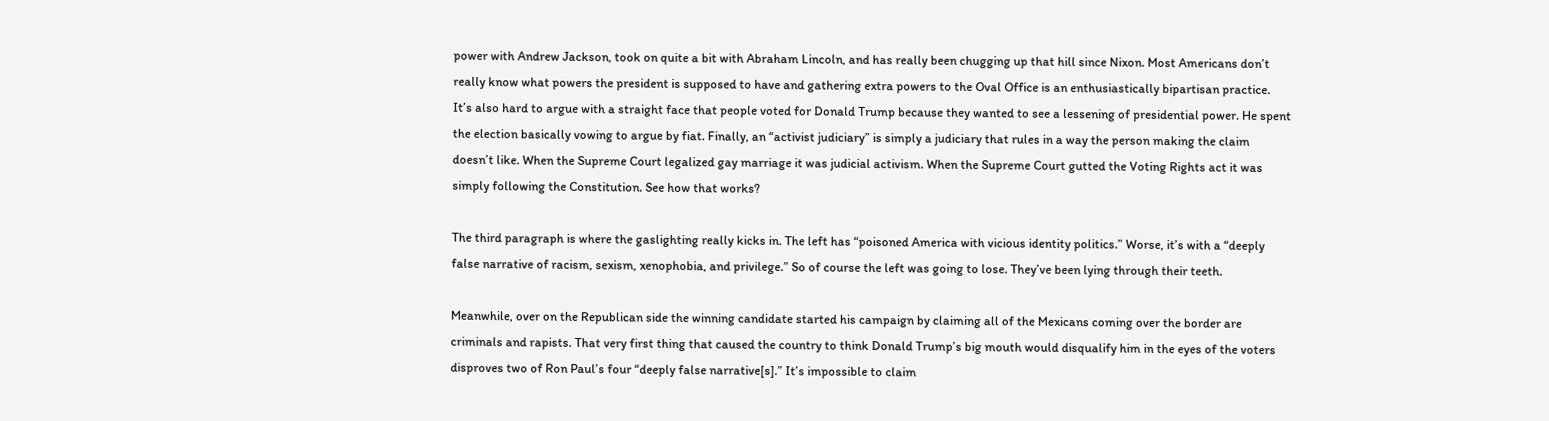power with Andrew Jackson, took on quite a bit with Abraham Lincoln, and has really been chugging up that hill since Nixon. Most Americans don’t really know what powers the president is supposed to have and gathering extra powers to the Oval Office is an enthusiastically bipartisan practice. It’s also hard to argue with a straight face that people voted for Donald Trump because they wanted to see a lessening of presidential power. He spent the election basically vowing to argue by fiat. Finally, an “activist judiciary” is simply a judiciary that rules in a way the person making the claim doesn’t like. When the Supreme Court legalized gay marriage it was judicial activism. When the Supreme Court gutted the Voting Rights act it was simply following the Constitution. See how that works?

The third paragraph is where the gaslighting really kicks in. The left has “poisoned America with vicious identity politics.” Worse, it’s with a “deeply false narrative of racism, sexism, xenophobia, and privilege.” So of course the left was going to lose. They’ve been lying through their teeth.

Meanwhile, over on the Republican side the winning candidate started his campaign by claiming all of the Mexicans coming over the border are criminals and rapists. That very first thing that caused the country to think Donald Trump’s big mouth would disqualify him in the eyes of the voters disproves two of Ron Paul’s four “deeply false narrative[s].” It’s impossible to claim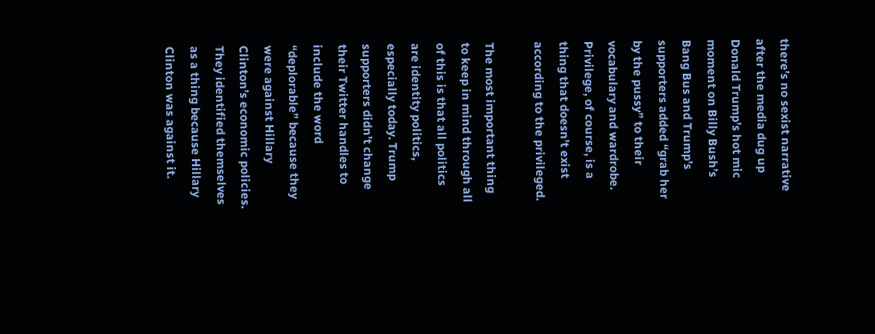there’s no sexist narrative after the media dug up Donald Trump’s hot mic moment on Billy Bush’s Bang Bus and Trump’s supporters added “grab her by the pussy” to their vocabulary and wardrobe. Privilege, of course, is a thing that doesn’t exist according to the privileged.

The most important thing to keep in mind through all of this is that all politics are identity politics, especially today. Trump supporters didn’t change their Twitter handles to include the word “deplorable” because they were against Hillary Clinton’s economic policies. They identified themselves as a thing because Hillary Clinton was against it.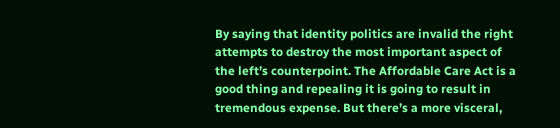By saying that identity politics are invalid the right attempts to destroy the most important aspect of the left’s counterpoint. The Affordable Care Act is a good thing and repealing it is going to result in tremendous expense. But there’s a more visceral,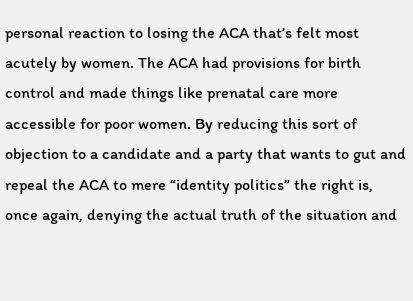personal reaction to losing the ACA that’s felt most acutely by women. The ACA had provisions for birth control and made things like prenatal care more accessible for poor women. By reducing this sort of objection to a candidate and a party that wants to gut and repeal the ACA to mere “identity politics” the right is, once again, denying the actual truth of the situation and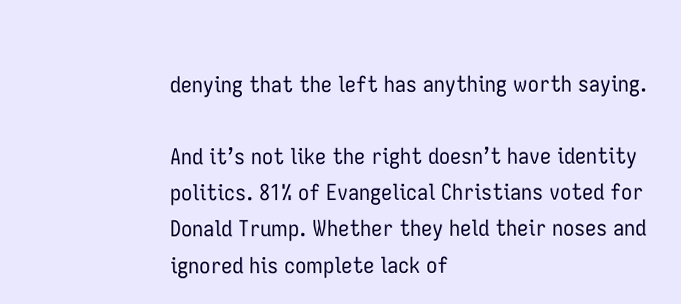denying that the left has anything worth saying.

And it’s not like the right doesn’t have identity politics. 81% of Evangelical Christians voted for Donald Trump. Whether they held their noses and ignored his complete lack of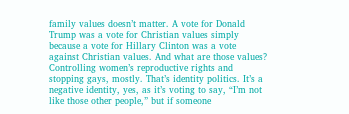family values doesn’t matter. A vote for Donald Trump was a vote for Christian values simply because a vote for Hillary Clinton was a vote against Christian values. And what are those values? Controlling women’s reproductive rights and stopping gays, mostly. That’s identity politics. It’s a negative identity, yes, as it’s voting to say, “I’m not like those other people,” but if someone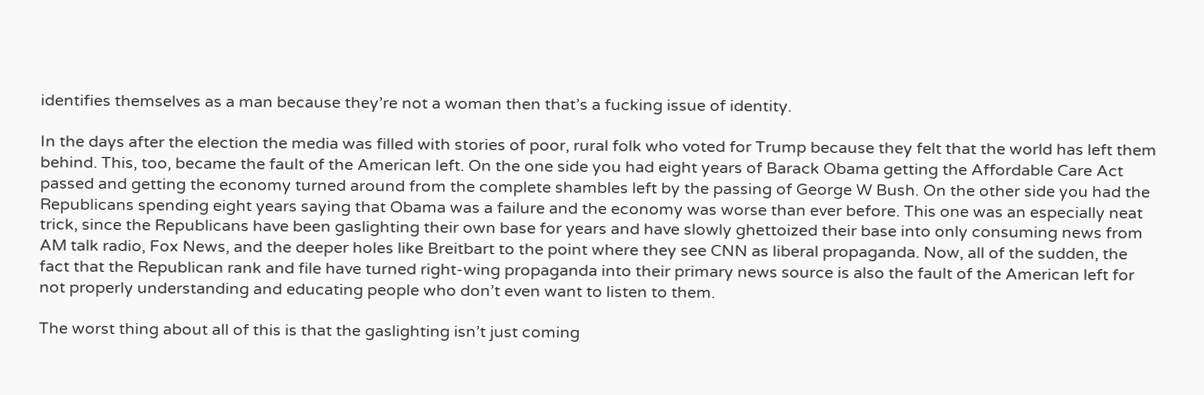identifies themselves as a man because they’re not a woman then that’s a fucking issue of identity.

In the days after the election the media was filled with stories of poor, rural folk who voted for Trump because they felt that the world has left them behind. This, too, became the fault of the American left. On the one side you had eight years of Barack Obama getting the Affordable Care Act passed and getting the economy turned around from the complete shambles left by the passing of George W Bush. On the other side you had the Republicans spending eight years saying that Obama was a failure and the economy was worse than ever before. This one was an especially neat trick, since the Republicans have been gaslighting their own base for years and have slowly ghettoized their base into only consuming news from AM talk radio, Fox News, and the deeper holes like Breitbart to the point where they see CNN as liberal propaganda. Now, all of the sudden, the fact that the Republican rank and file have turned right-wing propaganda into their primary news source is also the fault of the American left for not properly understanding and educating people who don’t even want to listen to them.

The worst thing about all of this is that the gaslighting isn’t just coming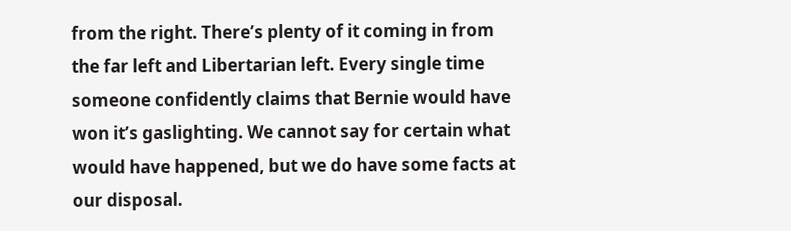from the right. There’s plenty of it coming in from the far left and Libertarian left. Every single time someone confidently claims that Bernie would have won it’s gaslighting. We cannot say for certain what would have happened, but we do have some facts at our disposal.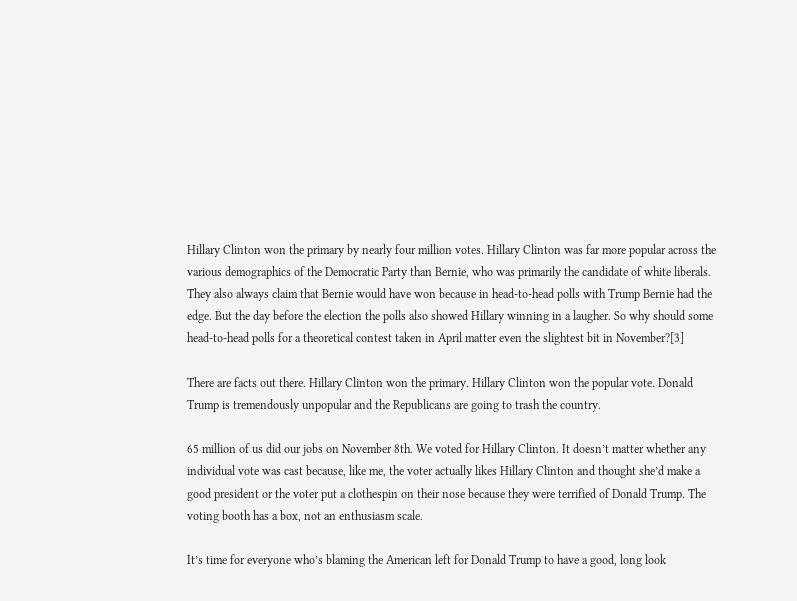Hillary Clinton won the primary by nearly four million votes. Hillary Clinton was far more popular across the various demographics of the Democratic Party than Bernie, who was primarily the candidate of white liberals. They also always claim that Bernie would have won because in head-to-head polls with Trump Bernie had the edge. But the day before the election the polls also showed Hillary winning in a laugher. So why should some head-to-head polls for a theoretical contest taken in April matter even the slightest bit in November?[3]

There are facts out there. Hillary Clinton won the primary. Hillary Clinton won the popular vote. Donald Trump is tremendously unpopular and the Republicans are going to trash the country.

65 million of us did our jobs on November 8th. We voted for Hillary Clinton. It doesn’t matter whether any individual vote was cast because, like me, the voter actually likes Hillary Clinton and thought she’d make a good president or the voter put a clothespin on their nose because they were terrified of Donald Trump. The voting booth has a box, not an enthusiasm scale.

It’s time for everyone who’s blaming the American left for Donald Trump to have a good, long look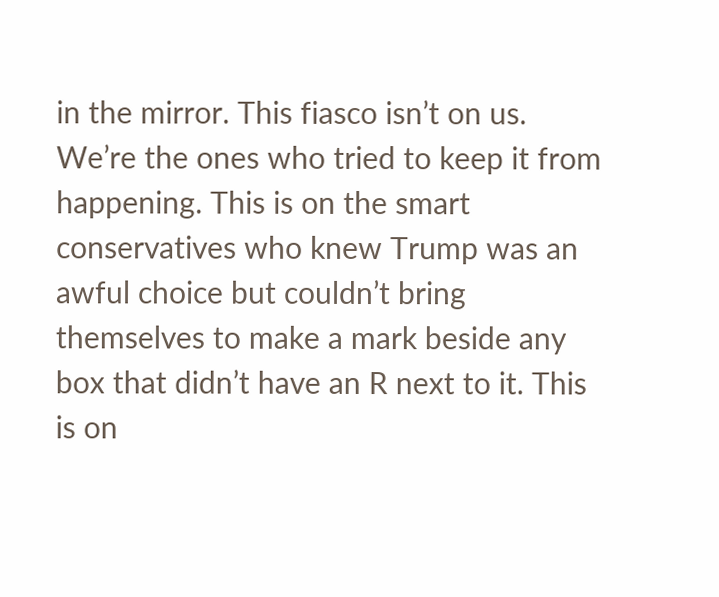in the mirror. This fiasco isn’t on us. We’re the ones who tried to keep it from happening. This is on the smart conservatives who knew Trump was an awful choice but couldn’t bring themselves to make a mark beside any box that didn’t have an R next to it. This is on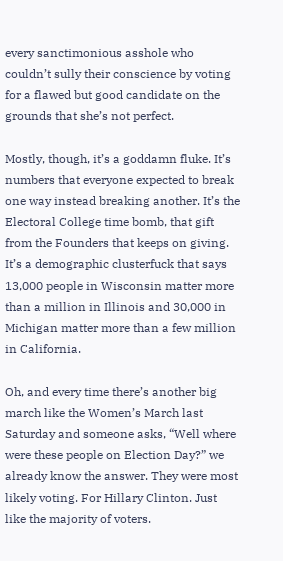every sanctimonious asshole who couldn’t sully their conscience by voting for a flawed but good candidate on the grounds that she’s not perfect.

Mostly, though, it’s a goddamn fluke. It’s numbers that everyone expected to break one way instead breaking another. It’s the Electoral College time bomb, that gift from the Founders that keeps on giving. It’s a demographic clusterfuck that says 13,000 people in Wisconsin matter more than a million in Illinois and 30,000 in Michigan matter more than a few million in California.

Oh, and every time there’s another big march like the Women’s March last Saturday and someone asks, “Well where were these people on Election Day?” we already know the answer. They were most likely voting. For Hillary Clinton. Just like the majority of voters.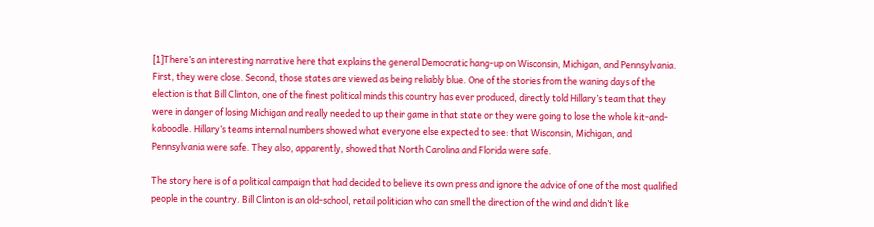[1]There’s an interesting narrative here that explains the general Democratic hang-up on Wisconsin, Michigan, and Pennsylvania. First, they were close. Second, those states are viewed as being reliably blue. One of the stories from the waning days of the election is that Bill Clinton, one of the finest political minds this country has ever produced, directly told Hillary’s team that they were in danger of losing Michigan and really needed to up their game in that state or they were going to lose the whole kit-and-kaboodle. Hillary’s teams internal numbers showed what everyone else expected to see: that Wisconsin, Michigan, and Pennsylvania were safe. They also, apparently, showed that North Carolina and Florida were safe.

The story here is of a political campaign that had decided to believe its own press and ignore the advice of one of the most qualified people in the country. Bill Clinton is an old-school, retail politician who can smell the direction of the wind and didn’t like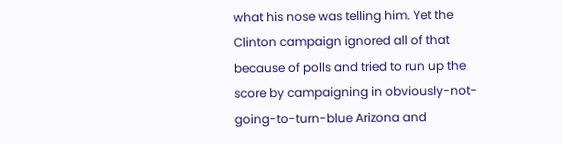what his nose was telling him. Yet the Clinton campaign ignored all of that because of polls and tried to run up the score by campaigning in obviously-not-going-to-turn-blue Arizona and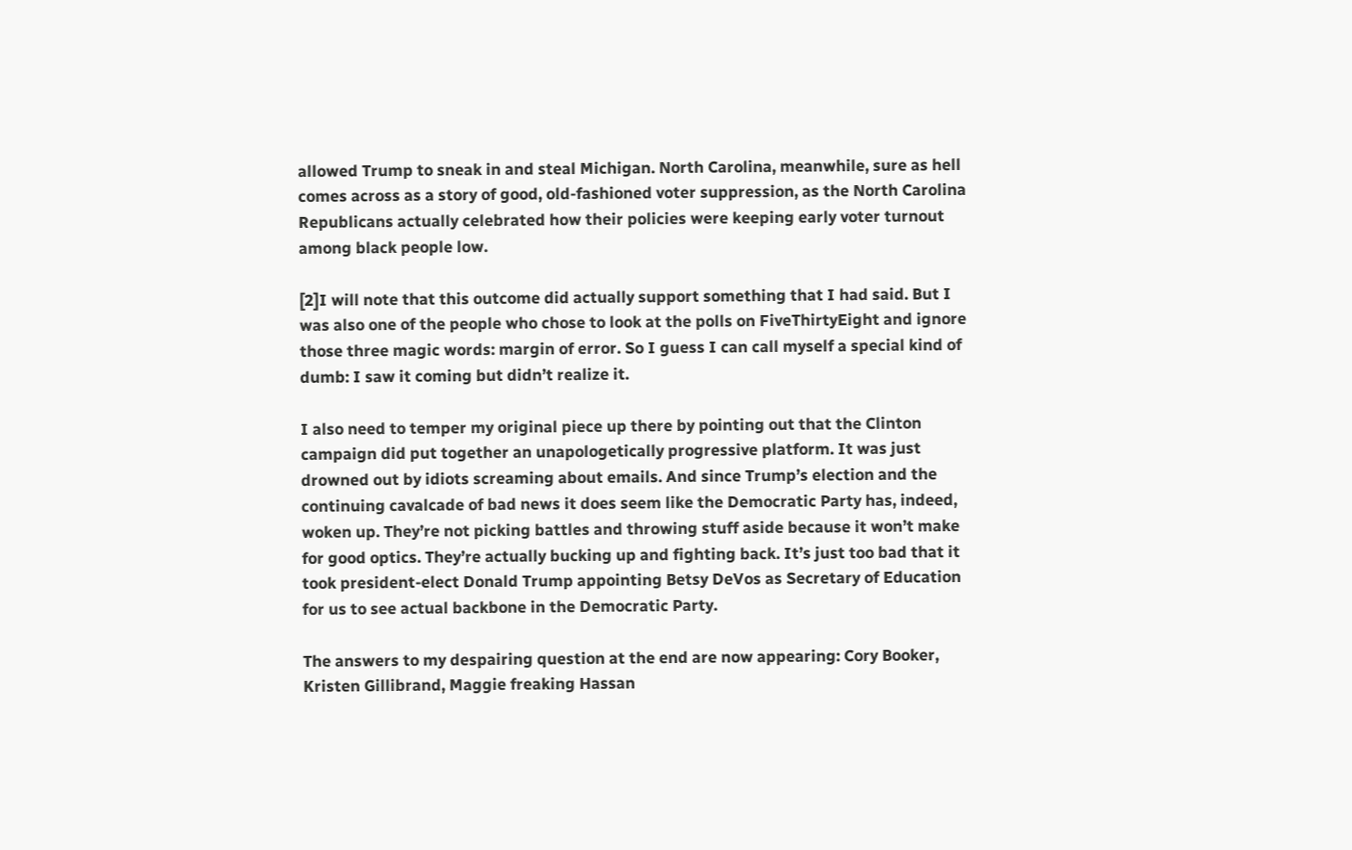allowed Trump to sneak in and steal Michigan. North Carolina, meanwhile, sure as hell comes across as a story of good, old-fashioned voter suppression, as the North Carolina Republicans actually celebrated how their policies were keeping early voter turnout among black people low.

[2]I will note that this outcome did actually support something that I had said. But I was also one of the people who chose to look at the polls on FiveThirtyEight and ignore those three magic words: margin of error. So I guess I can call myself a special kind of dumb: I saw it coming but didn’t realize it.

I also need to temper my original piece up there by pointing out that the Clinton campaign did put together an unapologetically progressive platform. It was just drowned out by idiots screaming about emails. And since Trump’s election and the continuing cavalcade of bad news it does seem like the Democratic Party has, indeed, woken up. They’re not picking battles and throwing stuff aside because it won’t make for good optics. They’re actually bucking up and fighting back. It’s just too bad that it took president-elect Donald Trump appointing Betsy DeVos as Secretary of Education for us to see actual backbone in the Democratic Party.

The answers to my despairing question at the end are now appearing: Cory Booker, Kristen Gillibrand, Maggie freaking Hassan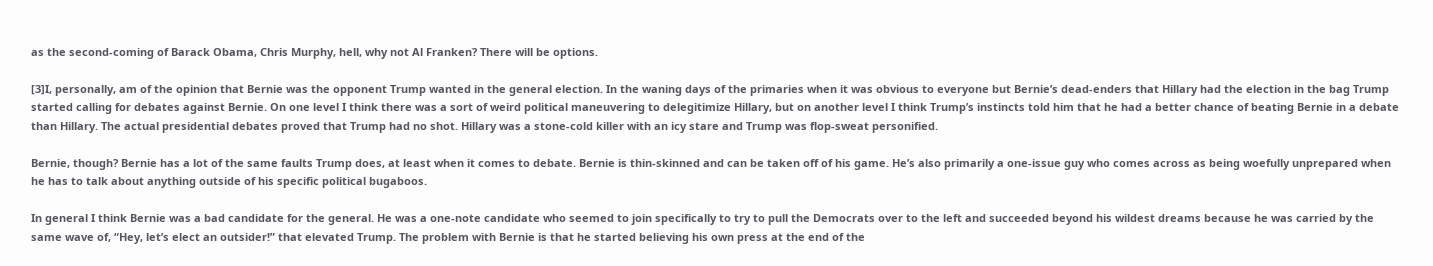as the second-coming of Barack Obama, Chris Murphy, hell, why not Al Franken? There will be options.

[3]I, personally, am of the opinion that Bernie was the opponent Trump wanted in the general election. In the waning days of the primaries when it was obvious to everyone but Bernie’s dead-enders that Hillary had the election in the bag Trump started calling for debates against Bernie. On one level I think there was a sort of weird political maneuvering to delegitimize Hillary, but on another level I think Trump’s instincts told him that he had a better chance of beating Bernie in a debate than Hillary. The actual presidential debates proved that Trump had no shot. Hillary was a stone-cold killer with an icy stare and Trump was flop-sweat personified.

Bernie, though? Bernie has a lot of the same faults Trump does, at least when it comes to debate. Bernie is thin-skinned and can be taken off of his game. He’s also primarily a one-issue guy who comes across as being woefully unprepared when he has to talk about anything outside of his specific political bugaboos.

In general I think Bernie was a bad candidate for the general. He was a one-note candidate who seemed to join specifically to try to pull the Democrats over to the left and succeeded beyond his wildest dreams because he was carried by the same wave of, “Hey, let’s elect an outsider!” that elevated Trump. The problem with Bernie is that he started believing his own press at the end of the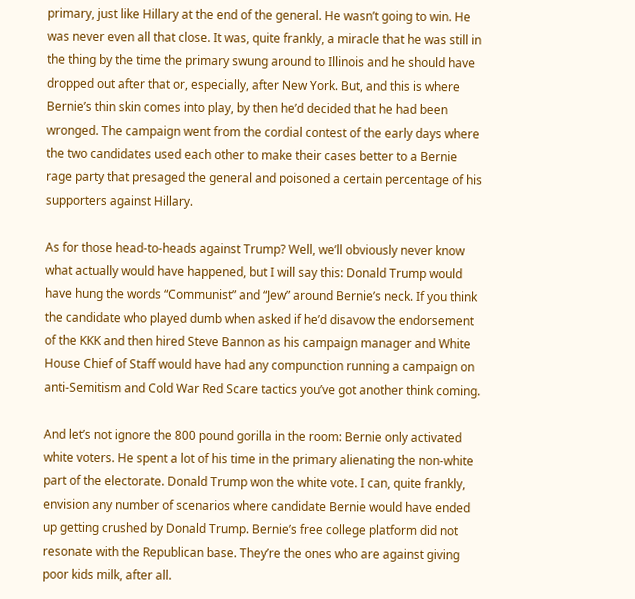primary, just like Hillary at the end of the general. He wasn’t going to win. He was never even all that close. It was, quite frankly, a miracle that he was still in the thing by the time the primary swung around to Illinois and he should have dropped out after that or, especially, after New York. But, and this is where Bernie’s thin skin comes into play, by then he’d decided that he had been wronged. The campaign went from the cordial contest of the early days where the two candidates used each other to make their cases better to a Bernie rage party that presaged the general and poisoned a certain percentage of his supporters against Hillary.

As for those head-to-heads against Trump? Well, we’ll obviously never know what actually would have happened, but I will say this: Donald Trump would have hung the words “Communist” and “Jew” around Bernie’s neck. If you think the candidate who played dumb when asked if he’d disavow the endorsement of the KKK and then hired Steve Bannon as his campaign manager and White House Chief of Staff would have had any compunction running a campaign on anti-Semitism and Cold War Red Scare tactics you’ve got another think coming.

And let’s not ignore the 800 pound gorilla in the room: Bernie only activated white voters. He spent a lot of his time in the primary alienating the non-white part of the electorate. Donald Trump won the white vote. I can, quite frankly, envision any number of scenarios where candidate Bernie would have ended up getting crushed by Donald Trump. Bernie’s free college platform did not resonate with the Republican base. They’re the ones who are against giving poor kids milk, after all.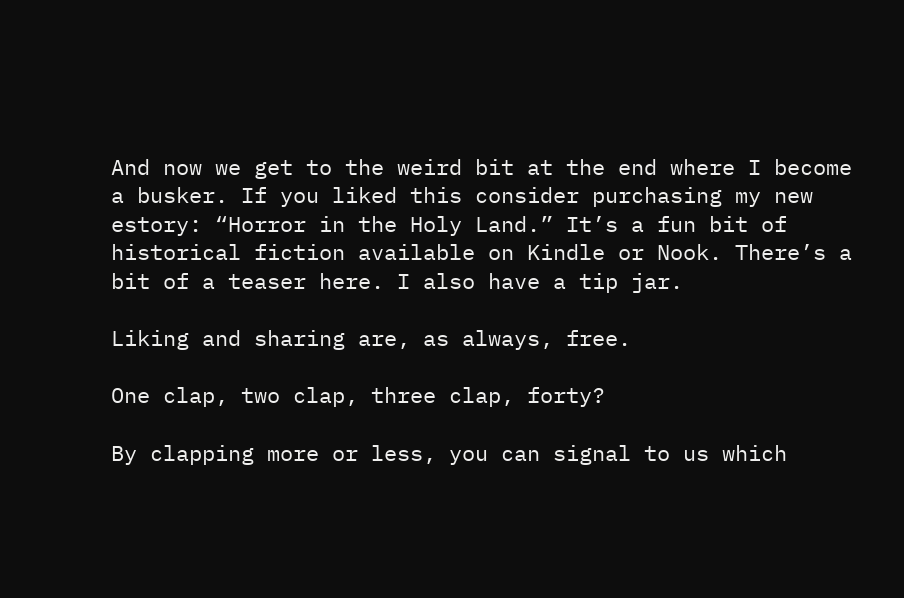And now we get to the weird bit at the end where I become a busker. If you liked this consider purchasing my new estory: “Horror in the Holy Land.” It’s a fun bit of historical fiction available on Kindle or Nook. There’s a bit of a teaser here. I also have a tip jar.

Liking and sharing are, as always, free.

One clap, two clap, three clap, forty?

By clapping more or less, you can signal to us which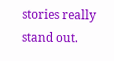stories really stand out.